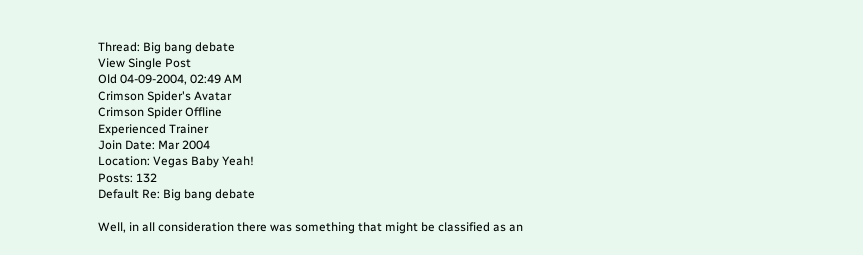Thread: Big bang debate
View Single Post
Old 04-09-2004, 02:49 AM
Crimson Spider's Avatar
Crimson Spider Offline
Experienced Trainer
Join Date: Mar 2004
Location: Vegas Baby Yeah!
Posts: 132
Default Re: Big bang debate

Well, in all consideration there was something that might be classified as an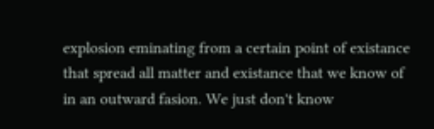explosion eminating from a certain point of existance that spread all matter and existance that we know of in an outward fasion. We just don't know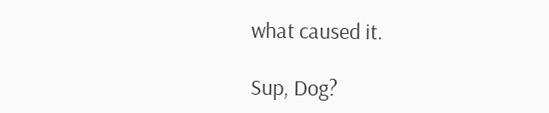what caused it.

Sup, Dog?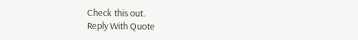Check this out.
Reply With Quote